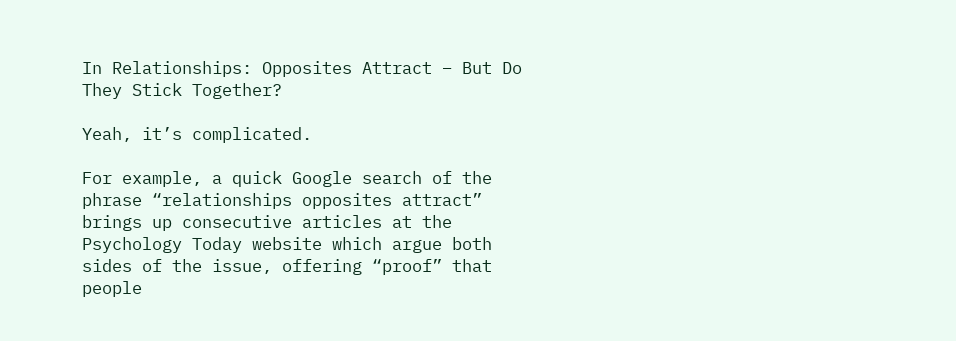In Relationships: Opposites Attract – But Do They Stick Together?

Yeah, it’s complicated.

For example, a quick Google search of the phrase “relationships opposites attract” brings up consecutive articles at the Psychology Today website which argue both sides of the issue, offering “proof” that people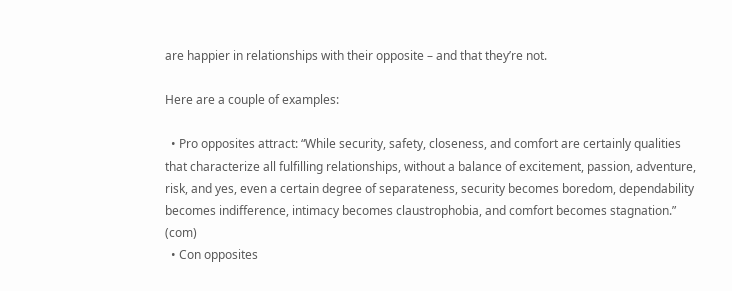are happier in relationships with their opposite – and that they’re not.

Here are a couple of examples:

  • Pro opposites attract: “While security, safety, closeness, and comfort are certainly qualities that characterize all fulfilling relationships, without a balance of excitement, passion, adventure, risk, and yes, even a certain degree of separateness, security becomes boredom, dependability becomes indifference, intimacy becomes claustrophobia, and comfort becomes stagnation.” (com)
  • Con opposites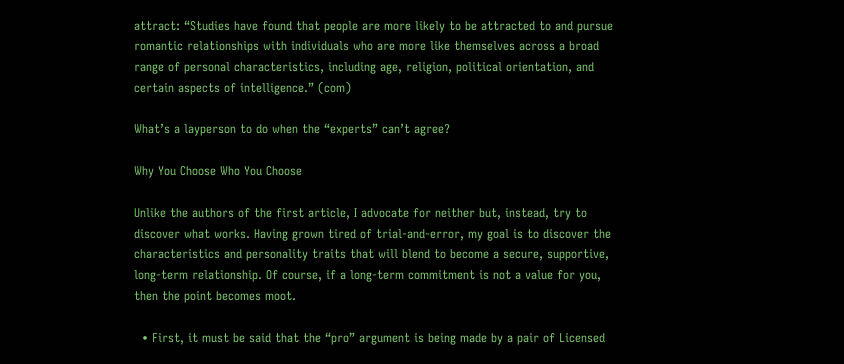attract: “Studies have found that people are more likely to be attracted to and pursue romantic relationships with individuals who are more like themselves across a broad range of personal characteristics, including age, religion, political orientation, and certain aspects of intelligence.” (com)

What’s a layperson to do when the “experts” can’t agree?

Why You Choose Who You Choose

Unlike the authors of the first article, I advocate for neither but, instead, try to discover what works. Having grown tired of trial-and-error, my goal is to discover the characteristics and personality traits that will blend to become a secure, supportive, long-term relationship. Of course, if a long-term commitment is not a value for you, then the point becomes moot.

  • First, it must be said that the “pro” argument is being made by a pair of Licensed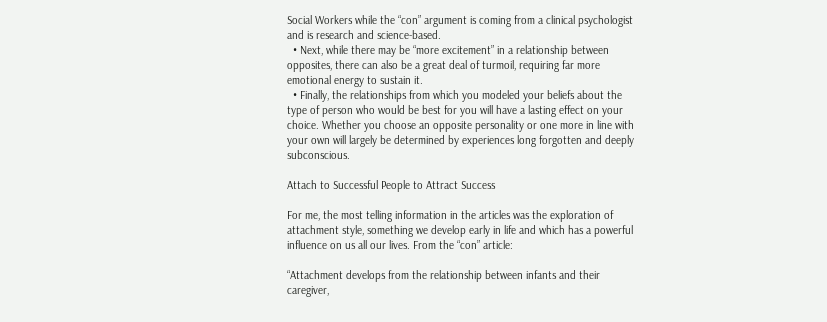Social Workers while the “con” argument is coming from a clinical psychologist and is research and science-based.
  • Next, while there may be “more excitement” in a relationship between opposites, there can also be a great deal of turmoil, requiring far more emotional energy to sustain it.
  • Finally, the relationships from which you modeled your beliefs about the type of person who would be best for you will have a lasting effect on your choice. Whether you choose an opposite personality or one more in line with your own will largely be determined by experiences long forgotten and deeply subconscious.

Attach to Successful People to Attract Success

For me, the most telling information in the articles was the exploration of attachment style, something we develop early in life and which has a powerful influence on us all our lives. From the “con” article:

“Attachment develops from the relationship between infants and their caregiver,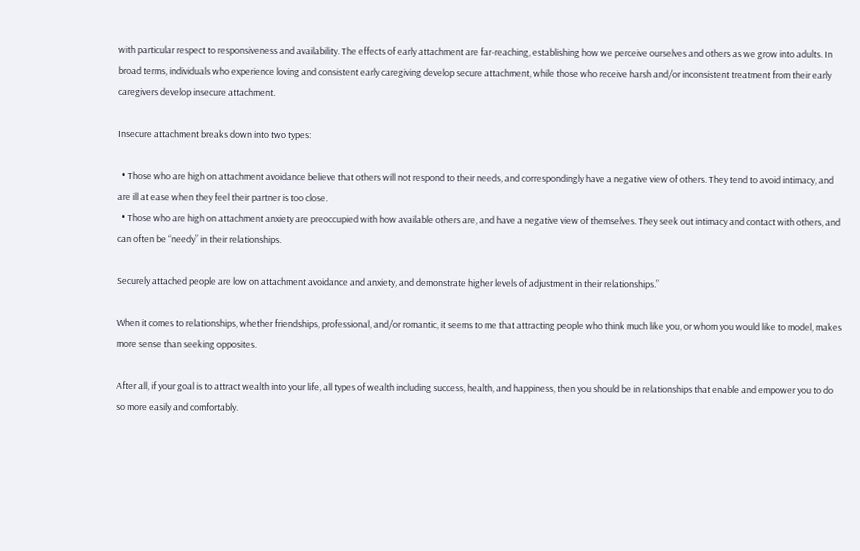with particular respect to responsiveness and availability. The effects of early attachment are far-reaching, establishing how we perceive ourselves and others as we grow into adults. In broad terms, individuals who experience loving and consistent early caregiving develop secure attachment, while those who receive harsh and/or inconsistent treatment from their early caregivers develop insecure attachment.

Insecure attachment breaks down into two types:

  • Those who are high on attachment avoidance believe that others will not respond to their needs, and correspondingly have a negative view of others. They tend to avoid intimacy, and are ill at ease when they feel their partner is too close.
  • Those who are high on attachment anxiety are preoccupied with how available others are, and have a negative view of themselves. They seek out intimacy and contact with others, and can often be “needy” in their relationships.

Securely attached people are low on attachment avoidance and anxiety, and demonstrate higher levels of adjustment in their relationships.”

When it comes to relationships, whether friendships, professional, and/or romantic, it seems to me that attracting people who think much like you, or whom you would like to model, makes more sense than seeking opposites.

After all, if your goal is to attract wealth into your life, all types of wealth including success, health, and happiness, then you should be in relationships that enable and empower you to do so more easily and comfortably.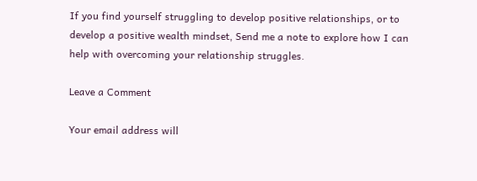If you find yourself struggling to develop positive relationships, or to develop a positive wealth mindset, Send me a note to explore how I can help with overcoming your relationship struggles.

Leave a Comment

Your email address will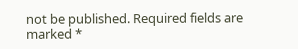not be published. Required fields are marked *